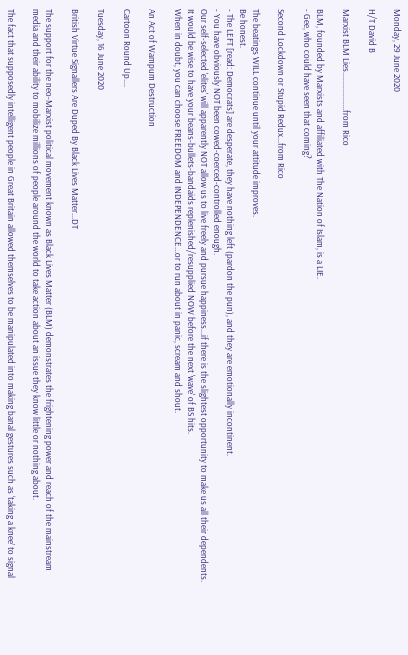Monday, 29 June 2020

H/T David B

Marxist BLM Lies...................from Rico

BLM, founded by Marxists and affiliated with The Nation of Islam, is a LIE.
- Gee, who could have seen that coming?

Second Lockdown or Stupid Redux...from Rico

The beatings WILL continue until your attitude improves.
Be honest.
- The LEFT [read: Democrats] are desperate, they have nothing left (pardon the pun), and they are emotionally incontinent.
- You have obviously NOT been cowed-coerced-controlled enough.
Our self-selected 'elites' will apparently NOT allow us to live freely and pursue happiness...if there is the slightest opportunity to make us all their dependents.
It would be wise to have your beans-bullets-bandaids replenished/resupplied NOW before the next 'wave' of BS hits.
When in doubt, you can choose FREEDOM and INDEPENDENCE...or to run about in panic, scream and shout.

An Act of Wampum Destruction

Cartoon Round Up....

Tuesday, 16 June 2020

British Virtue Signallers Are Duped By Black Lives Matter...DT

The support for the neo-Marxist political movement known as Black Lives Matter (BLM) demonstrates the frightening power and reach of the mainstream media and their ability to mobilize millions of people around the world to take action about an issue they know little or nothing about.

The fact that supposedly intelligent people in Great Britain allowed themselves to be manipulated into making banal gestures such as ‘taking a knee’ to signal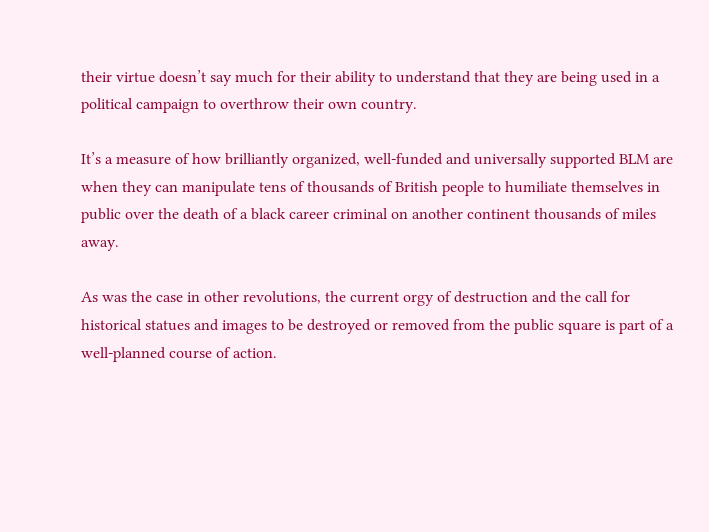their virtue doesn’t say much for their ability to understand that they are being used in a political campaign to overthrow their own country.

It’s a measure of how brilliantly organized, well-funded and universally supported BLM are when they can manipulate tens of thousands of British people to humiliate themselves in public over the death of a black career criminal on another continent thousands of miles away.

As was the case in other revolutions, the current orgy of destruction and the call for historical statues and images to be destroyed or removed from the public square is part of a well-planned course of action.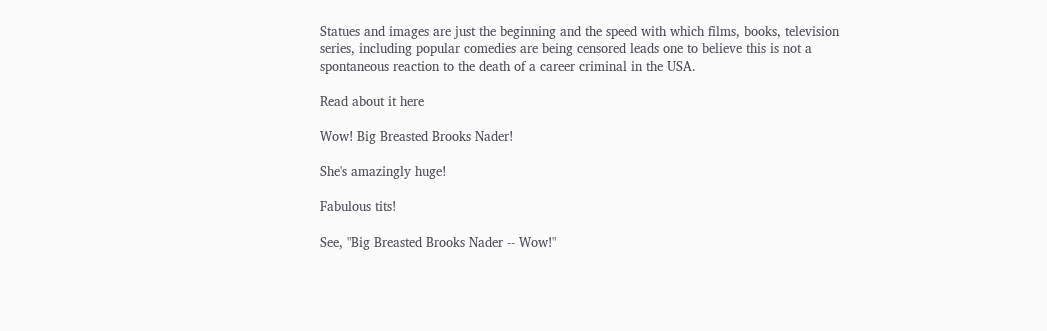Statues and images are just the beginning and the speed with which films, books, television series, including popular comedies are being censored leads one to believe this is not a spontaneous reaction to the death of a career criminal in the USA.

Read about it here

Wow! Big Breasted Brooks Nader!

She's amazingly huge!

Fabulous tits!

See, "Big Breasted Brooks Nader -- Wow!"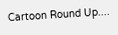Cartoon Round Up....